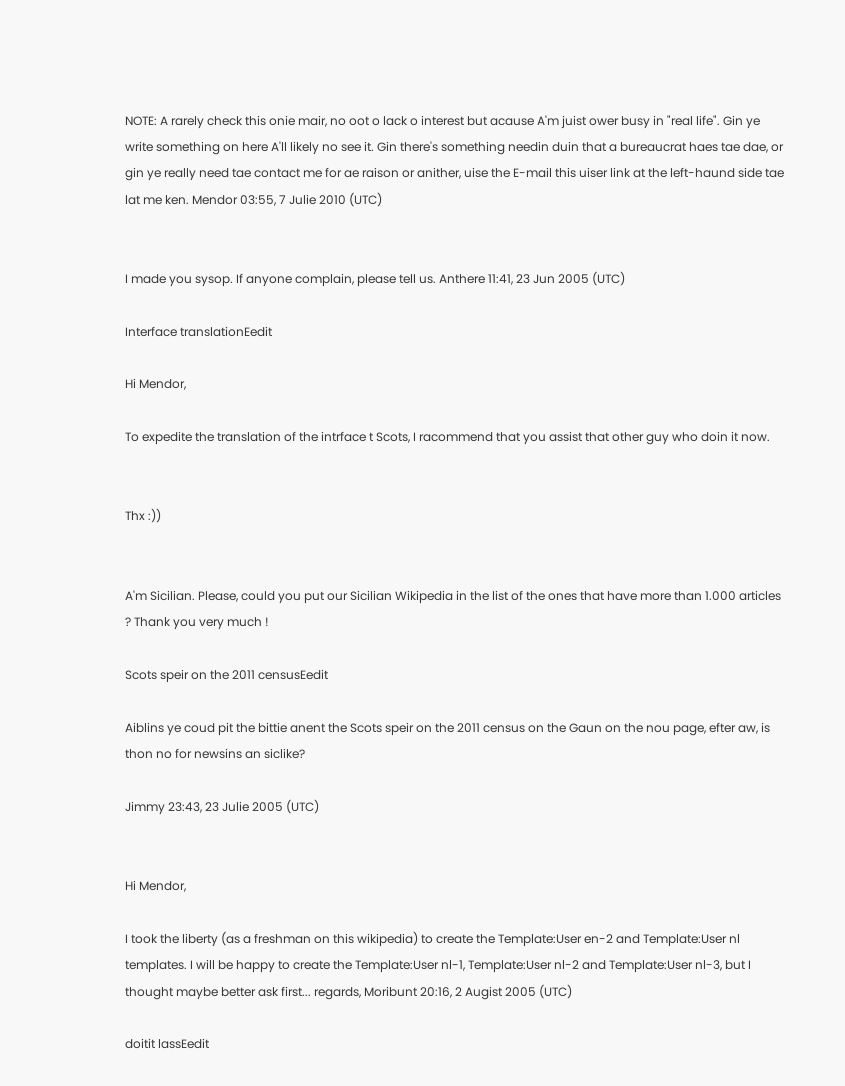NOTE: A rarely check this onie mair, no oot o lack o interest but acause A'm juist ower busy in "real life". Gin ye write something on here A'll likely no see it. Gin there's something needin duin that a bureaucrat haes tae dae, or gin ye really need tae contact me for ae raison or anither, uise the E-mail this uiser link at the left-haund side tae lat me ken. Mendor 03:55, 7 Julie 2010 (UTC)


I made you sysop. If anyone complain, please tell us. Anthere 11:41, 23 Jun 2005 (UTC)

Interface translationEedit

Hi Mendor,

To expedite the translation of the intrface t Scots, I racommend that you assist that other guy who doin it now.


Thx :))


A'm Sicilian. Please, could you put our Sicilian Wikipedia in the list of the ones that have more than 1.000 articles ? Thank you very much !

Scots speir on the 2011 censusEedit

Aiblins ye coud pit the bittie anent the Scots speir on the 2011 census on the Gaun on the nou page, efter aw, is thon no for newsins an siclike?

Jimmy 23:43, 23 Julie 2005 (UTC)


Hi Mendor,

I took the liberty (as a freshman on this wikipedia) to create the Template:User en-2 and Template:User nl templates. I will be happy to create the Template:User nl-1, Template:User nl-2 and Template:User nl-3, but I thought maybe better ask first... regards, Moribunt 20:16, 2 Augist 2005 (UTC)

doitit lassEedit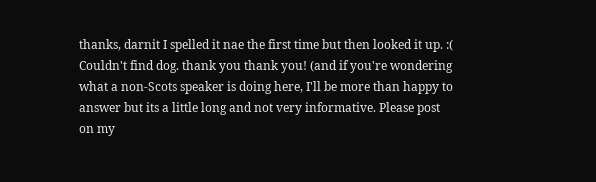thanks, darnit I spelled it nae the first time but then looked it up. :( Couldn't find dog. thank you thank you! (and if you're wondering what a non-Scots speaker is doing here, I'll be more than happy to answer but its a little long and not very informative. Please post on my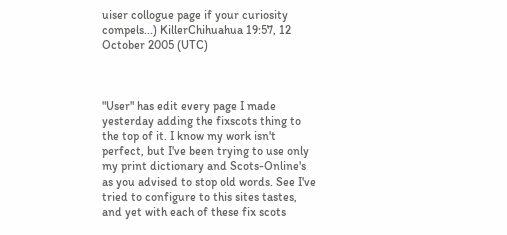uiser collogue page if your curiosity compels...) KillerChihuahua 19:57, 12 October 2005 (UTC)



"User" has edit every page I made yesterday adding the fixscots thing to the top of it. I know my work isn't perfect, but I've been trying to use only my print dictionary and Scots-Online's as you advised to stop old words. See I've tried to configure to this sites tastes, and yet with each of these fix scots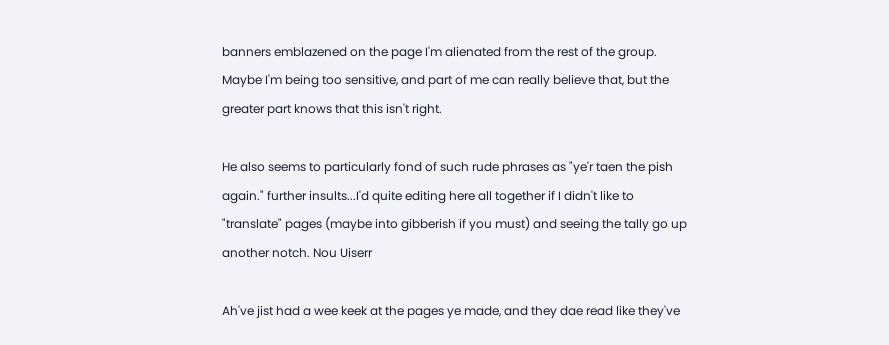banners emblazened on the page I'm alienated from the rest of the group. Maybe I'm being too sensitive, and part of me can really believe that, but the greater part knows that this isn't right.

He also seems to particularly fond of such rude phrases as "ye'r taen the pish again." further insults...I'd quite editing here all together if I didn't like to "translate" pages (maybe into gibberish if you must) and seeing the tally go up another notch. Nou Uiserr

Ah've jist had a wee keek at the pages ye made, and they dae read like they've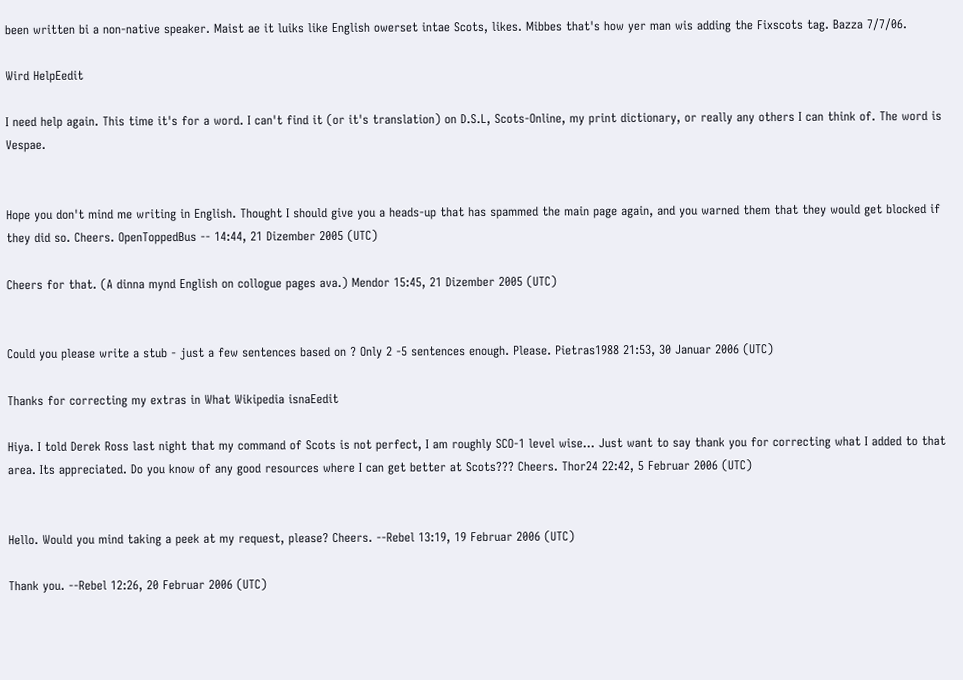been written bi a non-native speaker. Maist ae it luiks like English owerset intae Scots, likes. Mibbes that's how yer man wis adding the Fixscots tag. Bazza 7/7/06.

Wird HelpEedit

I need help again. This time it's for a word. I can't find it (or it's translation) on D.S.L, Scots-Online, my print dictionary, or really any others I can think of. The word is Vespae.


Hope you don't mind me writing in English. Thought I should give you a heads-up that has spammed the main page again, and you warned them that they would get blocked if they did so. Cheers. OpenToppedBus -- 14:44, 21 Dizember 2005 (UTC)

Cheers for that. (A dinna mynd English on collogue pages ava.) Mendor 15:45, 21 Dizember 2005 (UTC)


Could you please write a stub - just a few sentences based on ? Only 2 -5 sentences enough. Please. Pietras1988 21:53, 30 Januar 2006 (UTC)

Thanks for correcting my extras in What Wikipedia isnaEedit

Hiya. I told Derek Ross last night that my command of Scots is not perfect, I am roughly SCO-1 level wise... Just want to say thank you for correcting what I added to that area. Its appreciated. Do you know of any good resources where I can get better at Scots??? Cheers. Thor24 22:42, 5 Februar 2006 (UTC)


Hello. Would you mind taking a peek at my request, please? Cheers. --Rebel 13:19, 19 Februar 2006 (UTC)

Thank you. --Rebel 12:26, 20 Februar 2006 (UTC)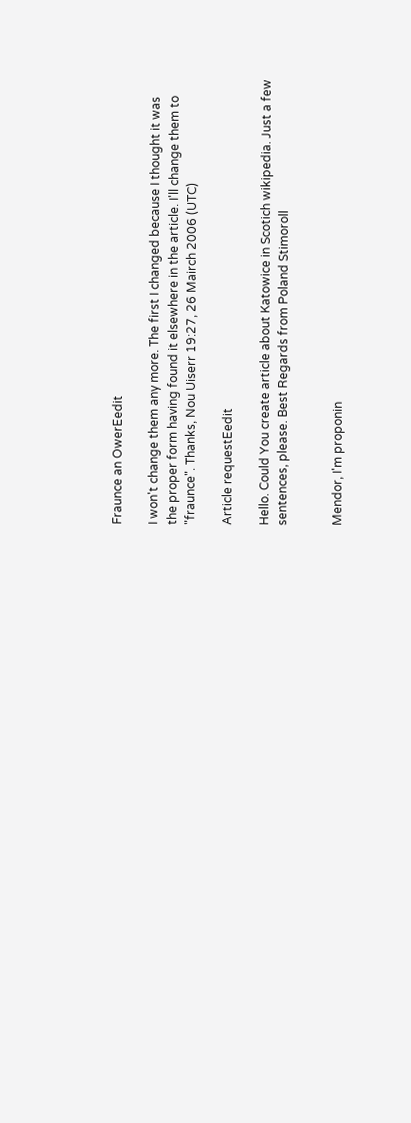Fraunce an OwerEedit

I won't change them any more. The first I changed because I thought it was the proper form having found it elsewhere in the article. I'll change them to "fraunce". Thanks, Nou Uiserr 19:27, 26 Mairch 2006 (UTC)

Article requestEedit

Hello. Could You create article about Katowice in Scotich wikipedia. Just a few sentences, please. Best Regards from Poland Stimoroll


Mendor, I'm proponin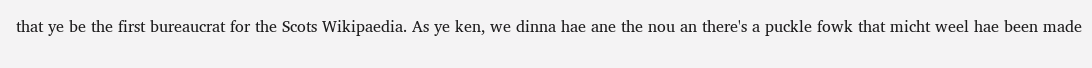that ye be the first bureaucrat for the Scots Wikipaedia. As ye ken, we dinna hae ane the nou an there's a puckle fowk that micht weel hae been made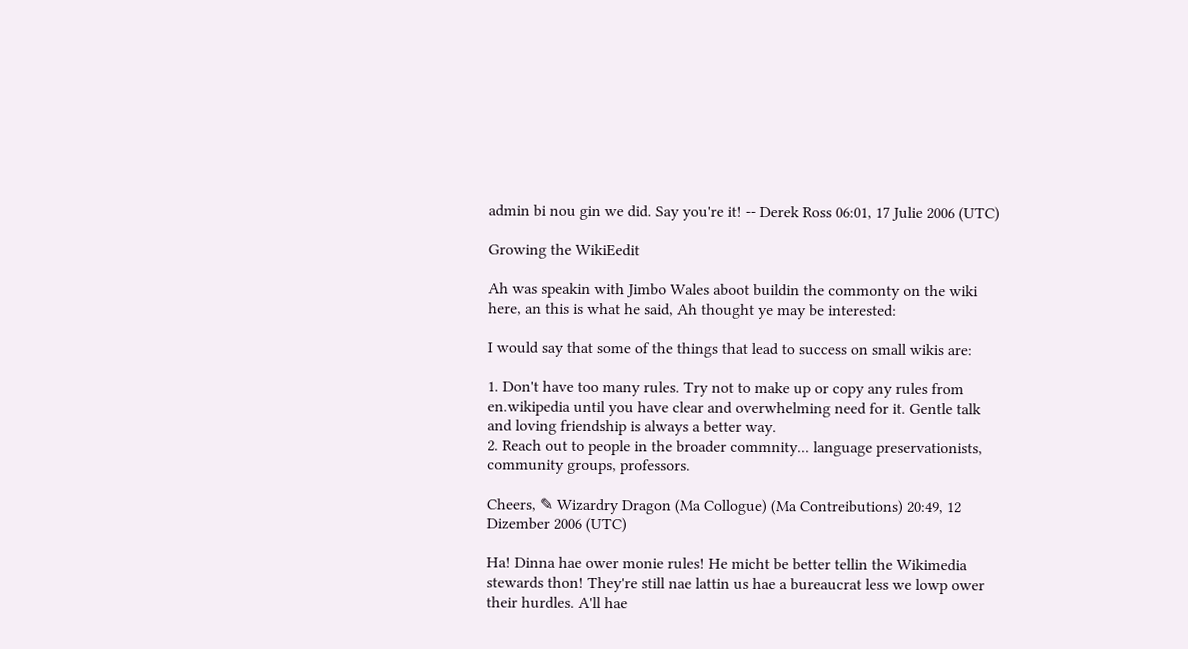admin bi nou gin we did. Say you're it! -- Derek Ross 06:01, 17 Julie 2006 (UTC)

Growing the WikiEedit

Ah was speakin with Jimbo Wales aboot buildin the commonty on the wiki here, an this is what he said, Ah thought ye may be interested:

I would say that some of the things that lead to success on small wikis are:

1. Don't have too many rules. Try not to make up or copy any rules from en.wikipedia until you have clear and overwhelming need for it. Gentle talk and loving friendship is always a better way.
2. Reach out to people in the broader commnity... language preservationists, community groups, professors.

Cheers, ✎ Wizardry Dragon (Ma Collogue) (Ma Contreibutions) 20:49, 12 Dizember 2006 (UTC)

Ha! Dinna hae ower monie rules! He micht be better tellin the Wikimedia stewards thon! They're still nae lattin us hae a bureaucrat less we lowp ower their hurdles. A'll hae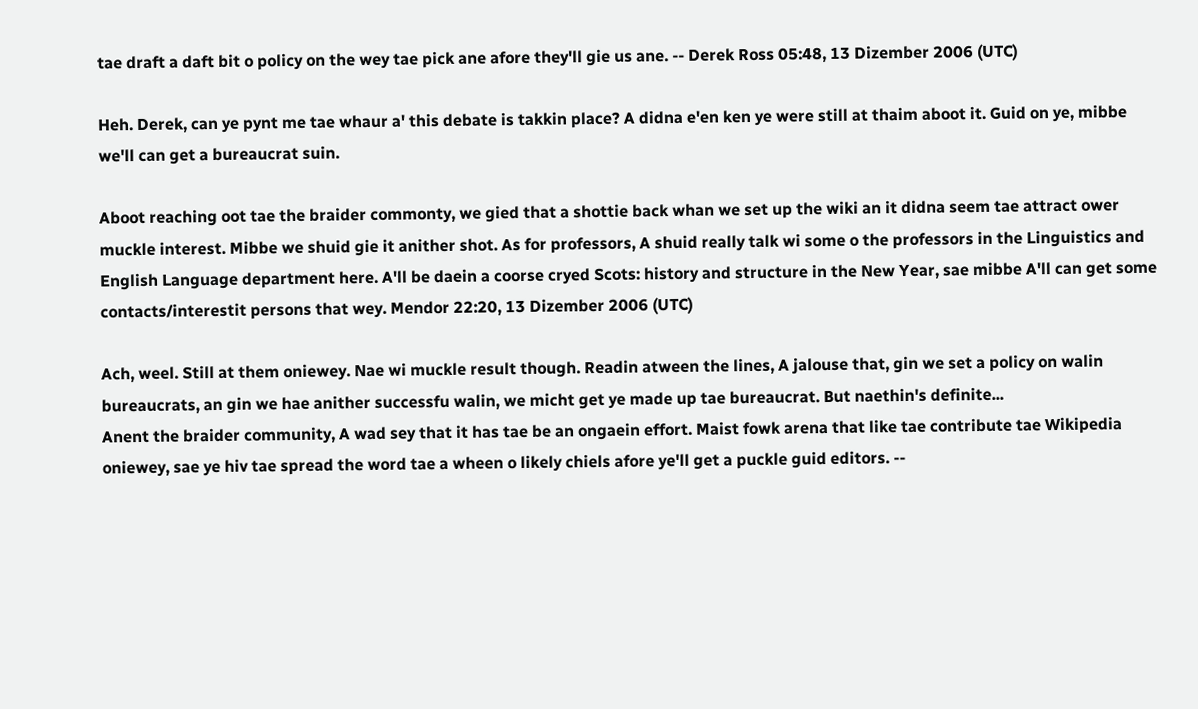tae draft a daft bit o policy on the wey tae pick ane afore they'll gie us ane. -- Derek Ross 05:48, 13 Dizember 2006 (UTC)

Heh. Derek, can ye pynt me tae whaur a' this debate is takkin place? A didna e'en ken ye were still at thaim aboot it. Guid on ye, mibbe we'll can get a bureaucrat suin.

Aboot reaching oot tae the braider commonty, we gied that a shottie back whan we set up the wiki an it didna seem tae attract ower muckle interest. Mibbe we shuid gie it anither shot. As for professors, A shuid really talk wi some o the professors in the Linguistics and English Language department here. A'll be daein a coorse cryed Scots: history and structure in the New Year, sae mibbe A'll can get some contacts/interestit persons that wey. Mendor 22:20, 13 Dizember 2006 (UTC)

Ach, weel. Still at them oniewey. Nae wi muckle result though. Readin atween the lines, A jalouse that, gin we set a policy on walin bureaucrats, an gin we hae anither successfu walin, we micht get ye made up tae bureaucrat. But naethin's definite...
Anent the braider community, A wad sey that it has tae be an ongaein effort. Maist fowk arena that like tae contribute tae Wikipedia oniewey, sae ye hiv tae spread the word tae a wheen o likely chiels afore ye'll get a puckle guid editors. --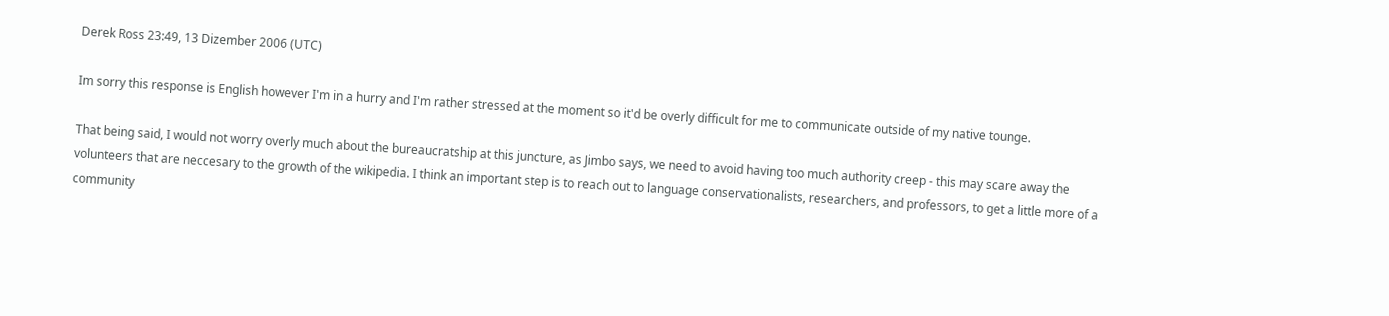Derek Ross 23:49, 13 Dizember 2006 (UTC)

Im sorry this response is English however I'm in a hurry and I'm rather stressed at the moment so it'd be overly difficult for me to communicate outside of my native tounge.

That being said, I would not worry overly much about the bureaucratship at this juncture, as Jimbo says, we need to avoid having too much authority creep - this may scare away the volunteers that are neccesary to the growth of the wikipedia. I think an important step is to reach out to language conservationalists, researchers, and professors, to get a little more of a community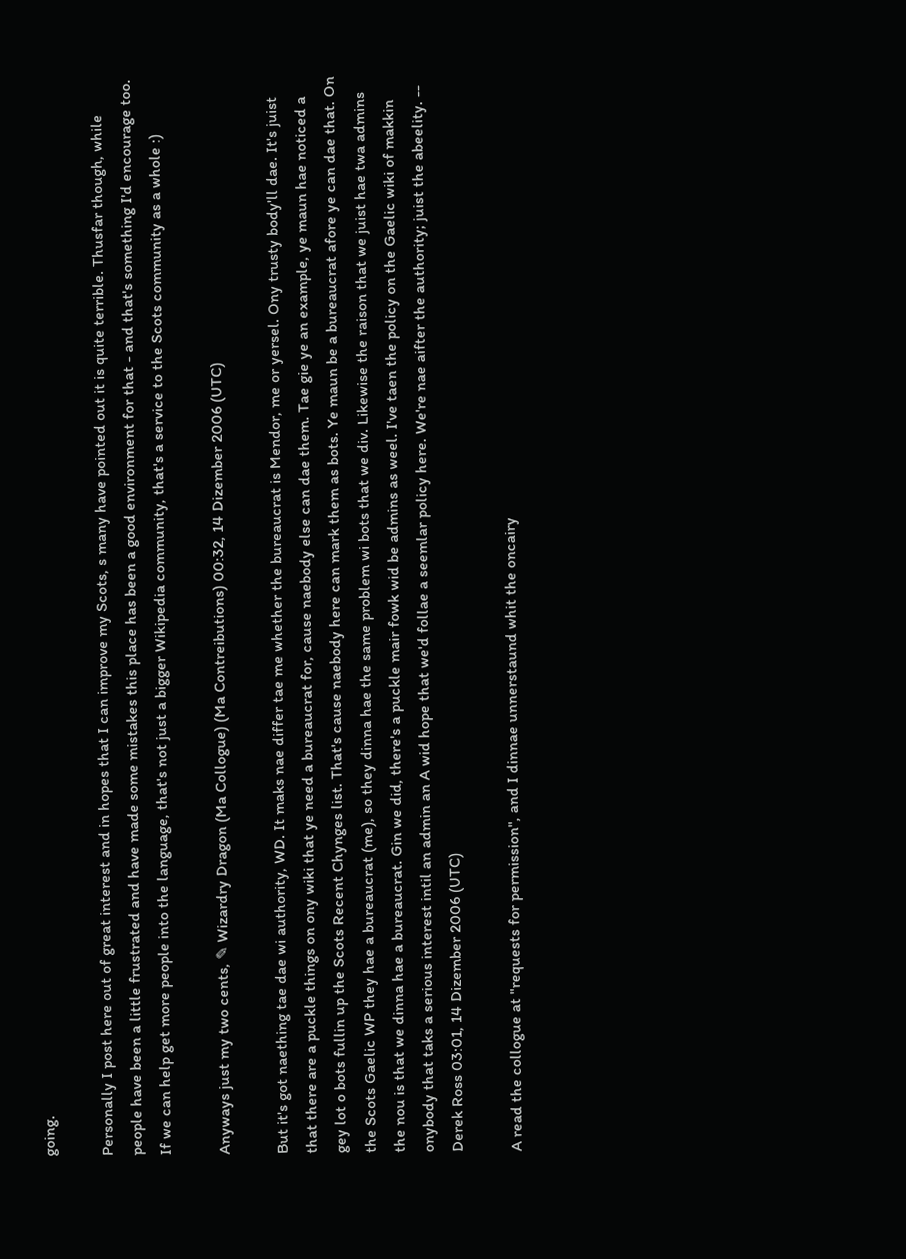going.

Personally I post here out of great interest and in hopes that I can improve my Scots, s many have pointed out it is quite terrible. Thusfar though, while people have been a little frustrated and have made some mistakes this place has been a good environment for that - and that's something I'd encourage too. If we can help get more people into the language, that's not just a bigger Wikipedia community, that's a service to the Scots community as a whole :)

Anyways just my two cents, ✎ Wizardry Dragon (Ma Collogue) (Ma Contreibutions) 00:32, 14 Dizember 2006 (UTC)

But it's got naething tae dae wi authority, WD. It maks nae differ tae me whether the bureaucrat is Mendor, me or yersel. Ony trusty body'll dae. It's juist that there are a puckle things on ony wiki that ye need a bureaucrat for, cause naebody else can dae them. Tae gie ye an example, ye maun hae noticed a gey lot o bots fullin up the Scots Recent Chynges list. That's cause naebody here can mark them as bots. Ye maun be a bureaucrat afore ye can dae that. On the Scots Gaelic WP they hae a bureaucrat (me), so they dinna hae the same problem wi bots that we div. Likewise the raison that we juist hae twa admins the nou is that we dinna hae a bureaucrat. Gin we did, there's a puckle mair fowk wid be admins as weel. I've taen the policy on the Gaelic wiki of makkin onybody that taks a serious interest intil an admin an A wid hope that we'd follae a seemlar policy here. We're nae aifter the authority; juist the abeelity. -- Derek Ross 03:01, 14 Dizember 2006 (UTC)

A read the collogue at "requests for permission", and I dinnae unnerstaund whit the oncairy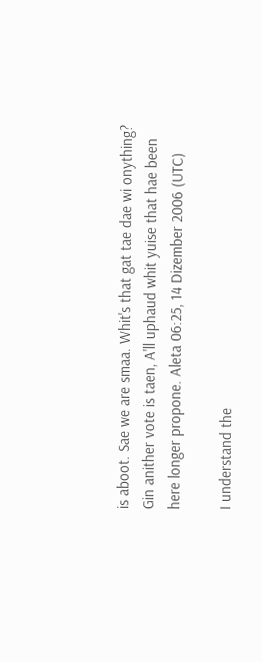is aboot. Sae we are smaa. Whit's that gat tae dae wi onything? Gin anither vote is taen, A'll uphaud whit yuise that hae been here longer propone. Aleta 06:25, 14 Dizember 2006 (UTC)

I understand the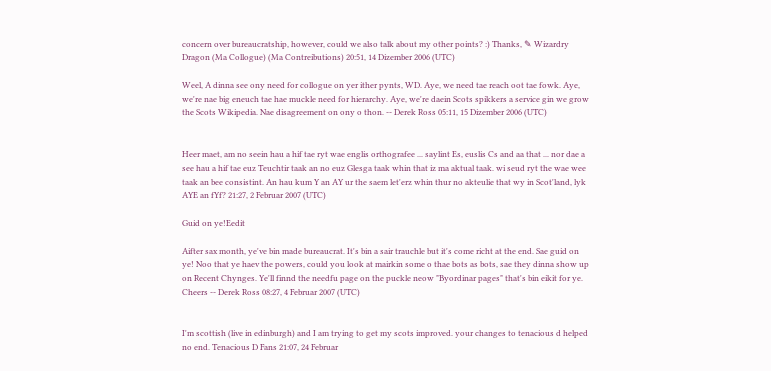concern over bureaucratship, however, could we also talk about my other points? :) Thanks, ✎ Wizardry Dragon (Ma Collogue) (Ma Contreibutions) 20:51, 14 Dizember 2006 (UTC)

Weel, A dinna see ony need for collogue on yer ither pynts, WD. Aye, we need tae reach oot tae fowk. Aye, we're nae big eneuch tae hae muckle need for hierarchy. Aye, we're daein Scots spikkers a service gin we grow the Scots Wikipedia. Nae disagreement on ony o thon. -- Derek Ross 05:11, 15 Dizember 2006 (UTC)


Heer maet, am no seein hau a hif tae ryt wae englis orthografee ... saylint Es, euslis Cs and aa that ... nor dae a see hau a hif tae euz Teuchtir taak an no euz Glesga taak whin that iz ma aktual taak. wi seud ryt the wae wee taak an bee consistint. An hau kum Y an AY ur the saem let'erz whin thur no akteulie that wy in Scot'land, lyk AYE an fYf? 21:27, 2 Februar 2007 (UTC)

Guid on ye!Eedit

Aifter sax month, ye've bin made bureaucrat. It's bin a sair trauchle but it's come richt at the end. Sae guid on ye! Noo that ye haev the powers, could you look at mairkin some o thae bots as bots, sae they dinna show up on Recent Chynges. Ye'll finnd the needfu page on the puckle neow "Byordinar pages" that's bin eikit for ye. Cheers -- Derek Ross 08:27, 4 Februar 2007 (UTC)


I'm scottish (live in edinburgh) and I am trying to get my scots improved. your changes to tenacious d helped no end. Tenacious D Fans 21:07, 24 Februar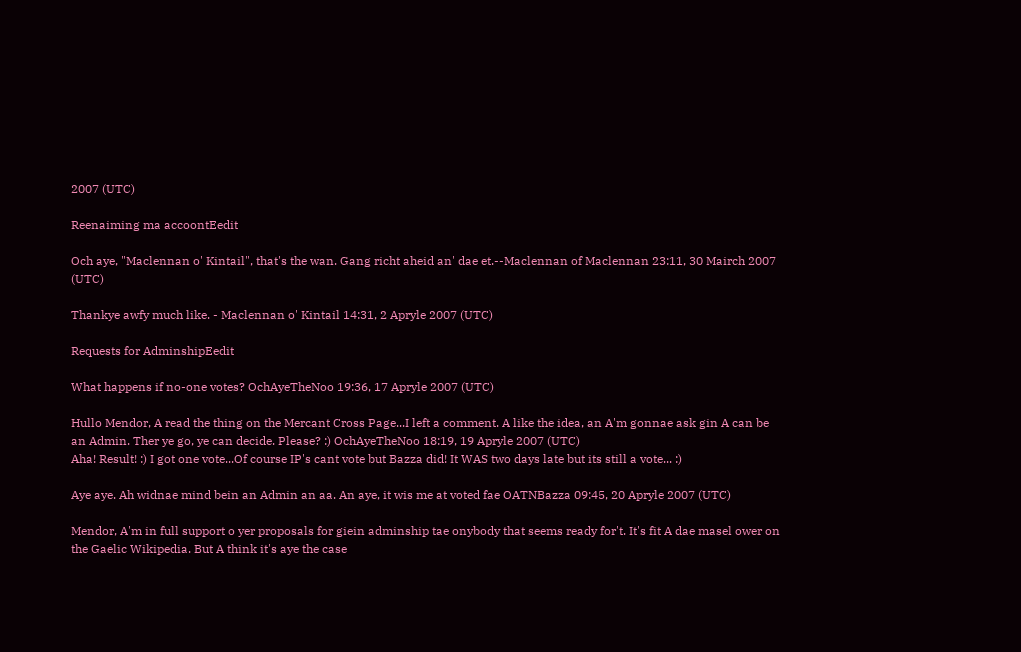2007 (UTC)

Reenaiming ma accoontEedit

Och aye, "Maclennan o' Kintail", that's the wan. Gang richt aheid an' dae et.--Maclennan of Maclennan 23:11, 30 Mairch 2007 (UTC)

Thankye awfy much like. - Maclennan o' Kintail 14:31, 2 Apryle 2007 (UTC)

Requests for AdminshipEedit

What happens if no-one votes? OchAyeTheNoo 19:36, 17 Apryle 2007 (UTC)

Hullo Mendor, A read the thing on the Mercant Cross Page...I left a comment. A like the idea, an A'm gonnae ask gin A can be an Admin. Ther ye go, ye can decide. Please? :) OchAyeTheNoo 18:19, 19 Apryle 2007 (UTC)
Aha! Result! :) I got one vote...Of course IP's cant vote but Bazza did! It WAS two days late but its still a vote... :)

Aye aye. Ah widnae mind bein an Admin an aa. An aye, it wis me at voted fae OATNBazza 09:45, 20 Apryle 2007 (UTC)

Mendor, A'm in full support o yer proposals for giein adminship tae onybody that seems ready for't. It's fit A dae masel ower on the Gaelic Wikipedia. But A think it's aye the case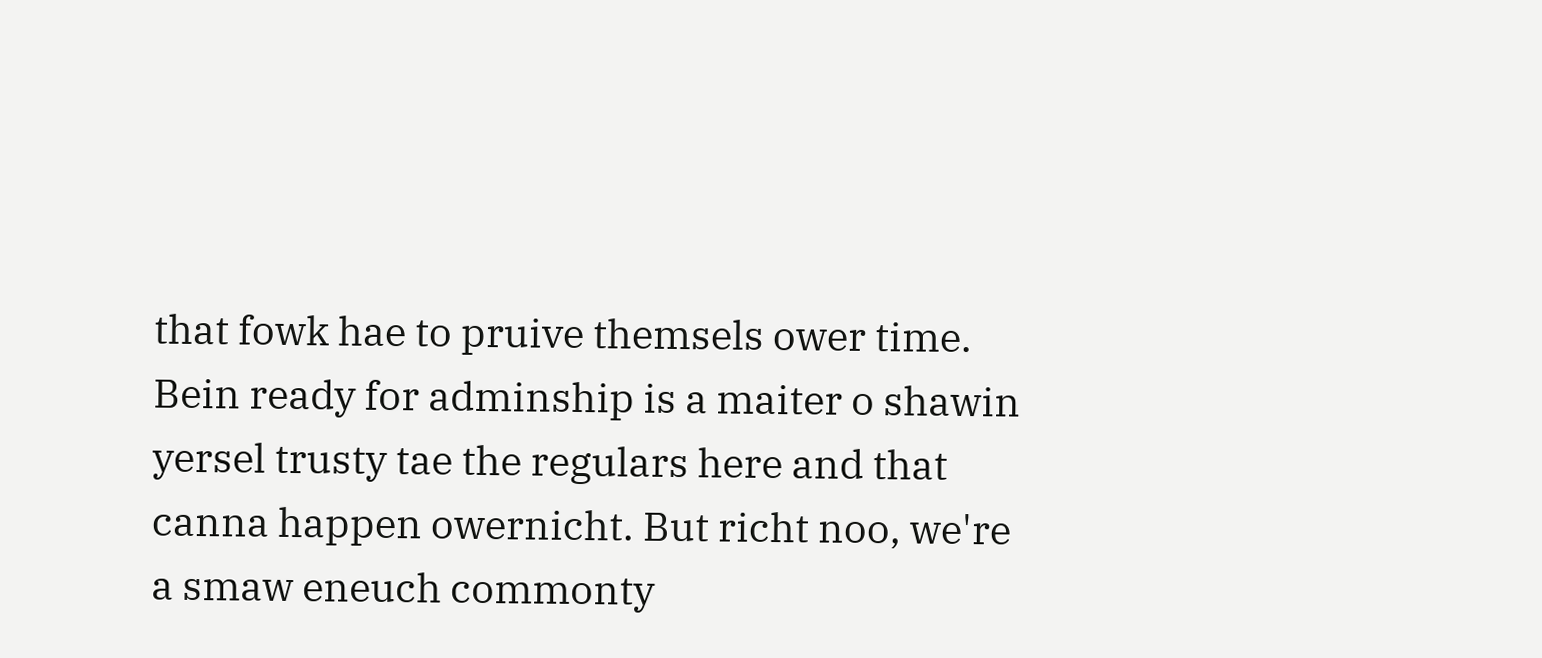that fowk hae to pruive themsels ower time. Bein ready for adminship is a maiter o shawin yersel trusty tae the regulars here and that canna happen owernicht. But richt noo, we're a smaw eneuch commonty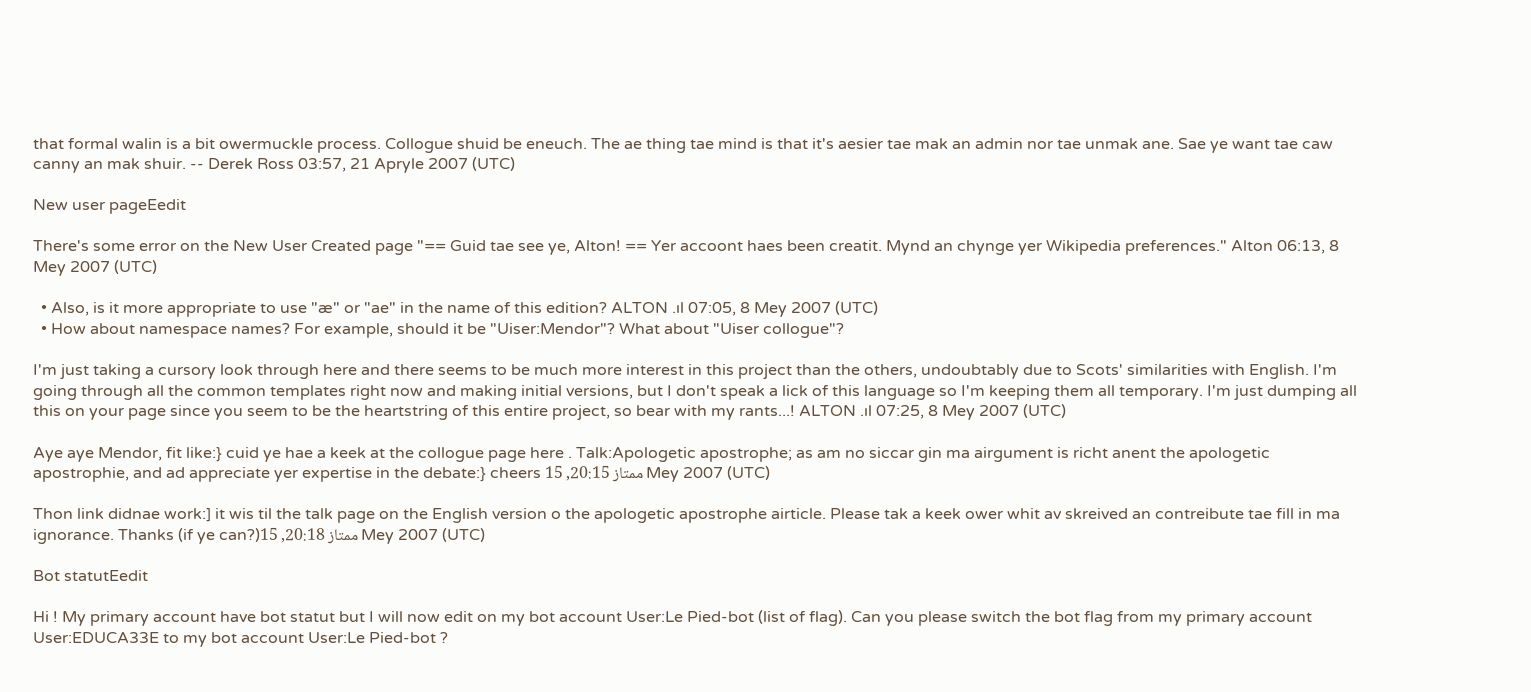that formal walin is a bit owermuckle process. Collogue shuid be eneuch. The ae thing tae mind is that it's aesier tae mak an admin nor tae unmak ane. Sae ye want tae caw canny an mak shuir. -- Derek Ross 03:57, 21 Apryle 2007 (UTC)

New user pageEedit

There's some error on the New User Created page "== Guid tae see ye, Alton! == Yer accoont haes been creatit. Mynd an chynge yer Wikipedia preferences." Alton 06:13, 8 Mey 2007 (UTC)

  • Also, is it more appropriate to use "æ" or "ae" in the name of this edition? ALTON .ıl 07:05, 8 Mey 2007 (UTC)
  • How about namespace names? For example, should it be "Uiser:Mendor"? What about "Uiser collogue"?

I'm just taking a cursory look through here and there seems to be much more interest in this project than the others, undoubtably due to Scots' similarities with English. I'm going through all the common templates right now and making initial versions, but I don't speak a lick of this language so I'm keeping them all temporary. I'm just dumping all this on your page since you seem to be the heartstring of this entire project, so bear with my rants...! ALTON .ıl 07:25, 8 Mey 2007 (UTC)

Aye aye Mendor, fit like:} cuid ye hae a keek at the collogue page here . Talk:Apologetic apostrophe; as am no siccar gin ma airgument is richt anent the apologetic apostrophie, and ad appreciate yer expertise in the debate:} cheers ممتاز 20:15, 15 Mey 2007 (UTC)

Thon link didnae work:] it wis til the talk page on the English version o the apologetic apostrophe airticle. Please tak a keek ower whit av skreived an contreibute tae fill in ma ignorance. Thanks (if ye can?)ممتاز 20:18, 15 Mey 2007 (UTC)

Bot statutEedit

Hi ! My primary account have bot statut but I will now edit on my bot account User:Le Pied-bot (list of flag). Can you please switch the bot flag from my primary account User:EDUCA33E to my bot account User:Le Pied-bot ?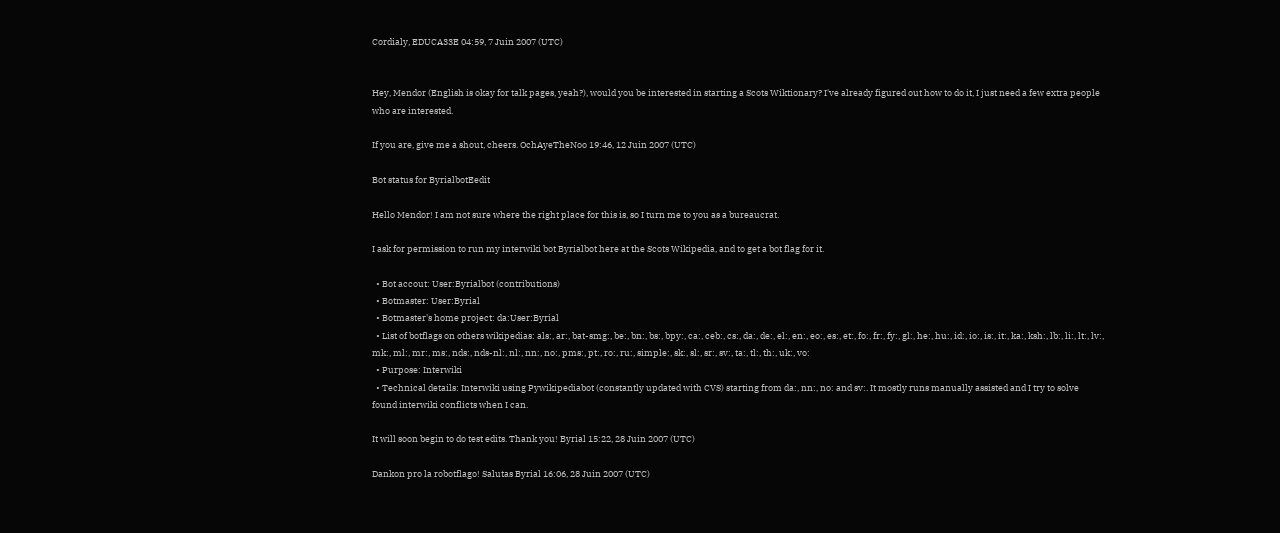Cordialy, EDUCA33E 04:59, 7 Juin 2007 (UTC)


Hey, Mendor (English is okay for talk pages, yeah?), would you be interested in starting a Scots Wiktionary? I've already figured out how to do it, I just need a few extra people who are interested.

If you are, give me a shout, cheers. OchAyeTheNoo 19:46, 12 Juin 2007 (UTC)

Bot status for ByrialbotEedit

Hello Mendor! I am not sure where the right place for this is, so I turn me to you as a bureaucrat.

I ask for permission to run my interwiki bot Byrialbot here at the Scots Wikipedia, and to get a bot flag for it.

  • Bot accout: User:Byrialbot (contributions)
  • Botmaster: User:Byrial
  • Botmaster's home project: da:User:Byrial
  • List of botflags on others wikipedias: als:, ar:, bat-smg:, be:, bn:, bs:, bpy:, ca:, ceb:, cs:, da:, de:, el:, en:, eo:, es:, et:, fo:, fr:, fy:, gl:, he:, hu:, id:, io:, is:, it:, ka:, ksh:, lb:, li:, lt:, lv:, mk:, ml:, mr:, ms:, nds:, nds-nl:, nl:, nn:, no:, pms:, pt:, ro:, ru:, simple:, sk:, sl:, sr:, sv:, ta:, tl:, th:, uk:, vo:
  • Purpose: Interwiki
  • Technical details: Interwiki using Pywikipediabot (constantly updated with CVS) starting from da:, nn:, no: and sv:. It mostly runs manually assisted and I try to solve found interwiki conflicts when I can.

It will soon begin to do test edits. Thank you! Byrial 15:22, 28 Juin 2007 (UTC)

Dankon pro la robotflago! Salutas Byrial 16:06, 28 Juin 2007 (UTC)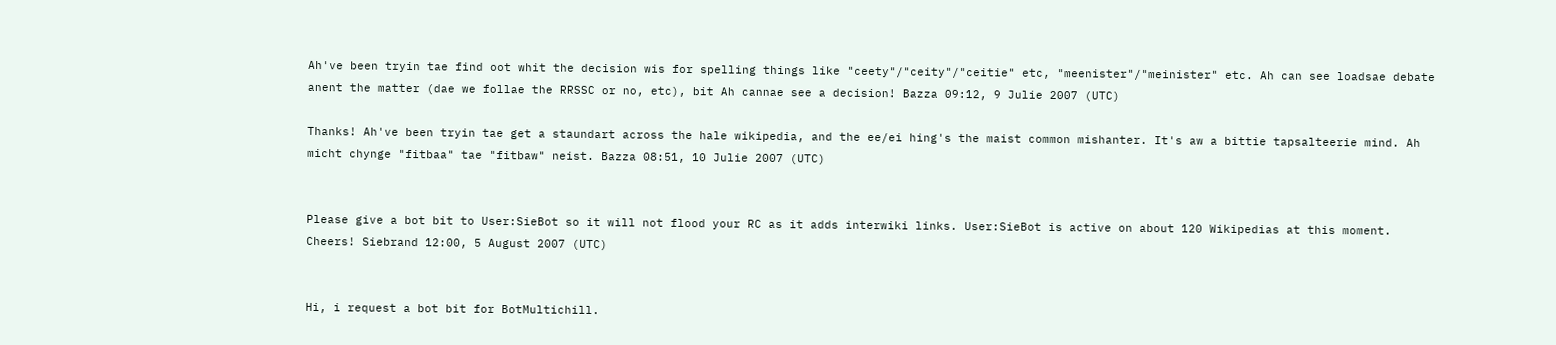Ah've been tryin tae find oot whit the decision wis for spelling things like "ceety"/"ceity"/"ceitie" etc, "meenister"/"meinister" etc. Ah can see loadsae debate anent the matter (dae we follae the RRSSC or no, etc), bit Ah cannae see a decision! Bazza 09:12, 9 Julie 2007 (UTC)

Thanks! Ah've been tryin tae get a staundart across the hale wikipedia, and the ee/ei hing's the maist common mishanter. It's aw a bittie tapsalteerie mind. Ah micht chynge "fitbaa" tae "fitbaw" neist. Bazza 08:51, 10 Julie 2007 (UTC)


Please give a bot bit to User:SieBot so it will not flood your RC as it adds interwiki links. User:SieBot is active on about 120 Wikipedias at this moment. Cheers! Siebrand 12:00, 5 August 2007 (UTC)


Hi, i request a bot bit for BotMultichill.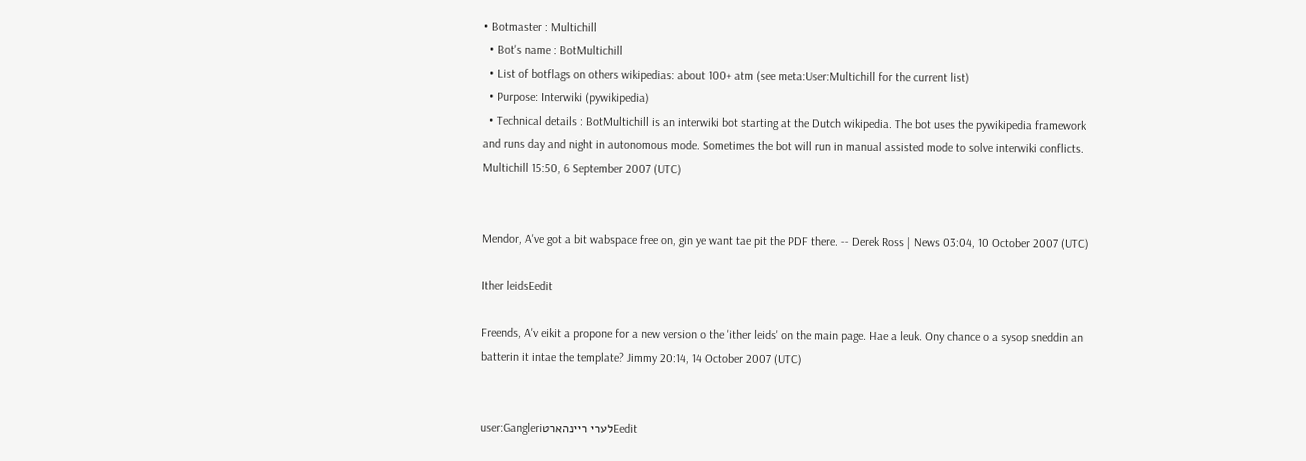• Botmaster : Multichill
  • Bot's name : BotMultichill
  • List of botflags on others wikipedias: about 100+ atm (see meta:User:Multichill for the current list)
  • Purpose: Interwiki (pywikipedia)
  • Technical details : BotMultichill is an interwiki bot starting at the Dutch wikipedia. The bot uses the pywikipedia framework and runs day and night in autonomous mode. Sometimes the bot will run in manual assisted mode to solve interwiki conflicts. Multichill 15:50, 6 September 2007 (UTC)


Mendor, A've got a bit wabspace free on, gin ye want tae pit the PDF there. -- Derek Ross | News 03:04, 10 October 2007 (UTC)

Ither leidsEedit

Freends, A'v eikit a propone for a new version o the 'ither leids' on the main page. Hae a leuk. Ony chance o a sysop sneddin an batterin it intae the template? Jimmy 20:14, 14 October 2007 (UTC)


user:Gangleriלערי ריינהארטEedit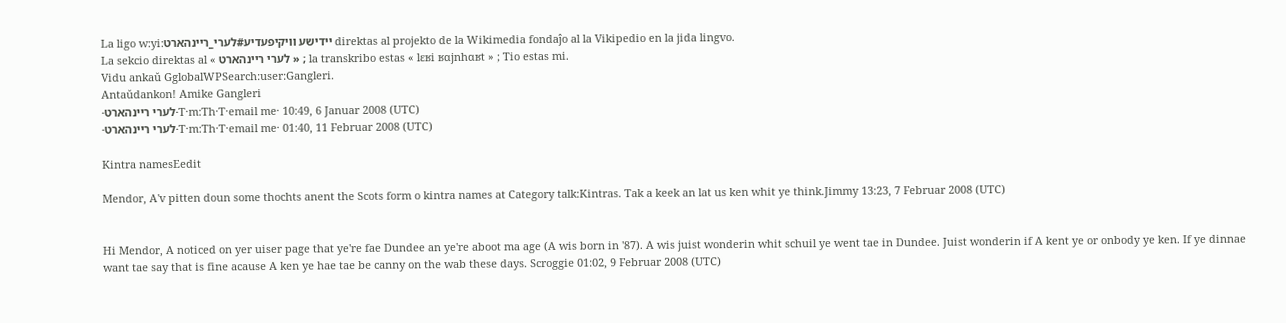La ligo w:yi:יידישע וויקיפעדיע#לערי_ריינהארט direktas al projekto de la Wikimedia fondaĵo al la Vikipedio en la jida lingvo.
La sekcio direktas al « לערי ריינהארט » ; la transkribo estas « lɛʁi ʁɑjnhɑʁt » ; Tio estas mi.
Vidu ankaŭ GglobalWPSearch:user:Gangleri.
Antaŭdankon! Amike Gangleri
·לערי ריינהארט·T·m:Th·T·email me· 10:49, 6 Januar 2008 (UTC)
·לערי ריינהארט·T·m:Th·T·email me· 01:40, 11 Februar 2008 (UTC)

Kintra namesEedit

Mendor, A'v pitten doun some thochts anent the Scots form o kintra names at Category talk:Kintras. Tak a keek an lat us ken whit ye think.Jimmy 13:23, 7 Februar 2008 (UTC)


Hi Mendor, A noticed on yer uiser page that ye're fae Dundee an ye're aboot ma age (A wis born in '87). A wis juist wonderin whit schuil ye went tae in Dundee. Juist wonderin if A kent ye or onbody ye ken. If ye dinnae want tae say that is fine acause A ken ye hae tae be canny on the wab these days. Scroggie 01:02, 9 Februar 2008 (UTC)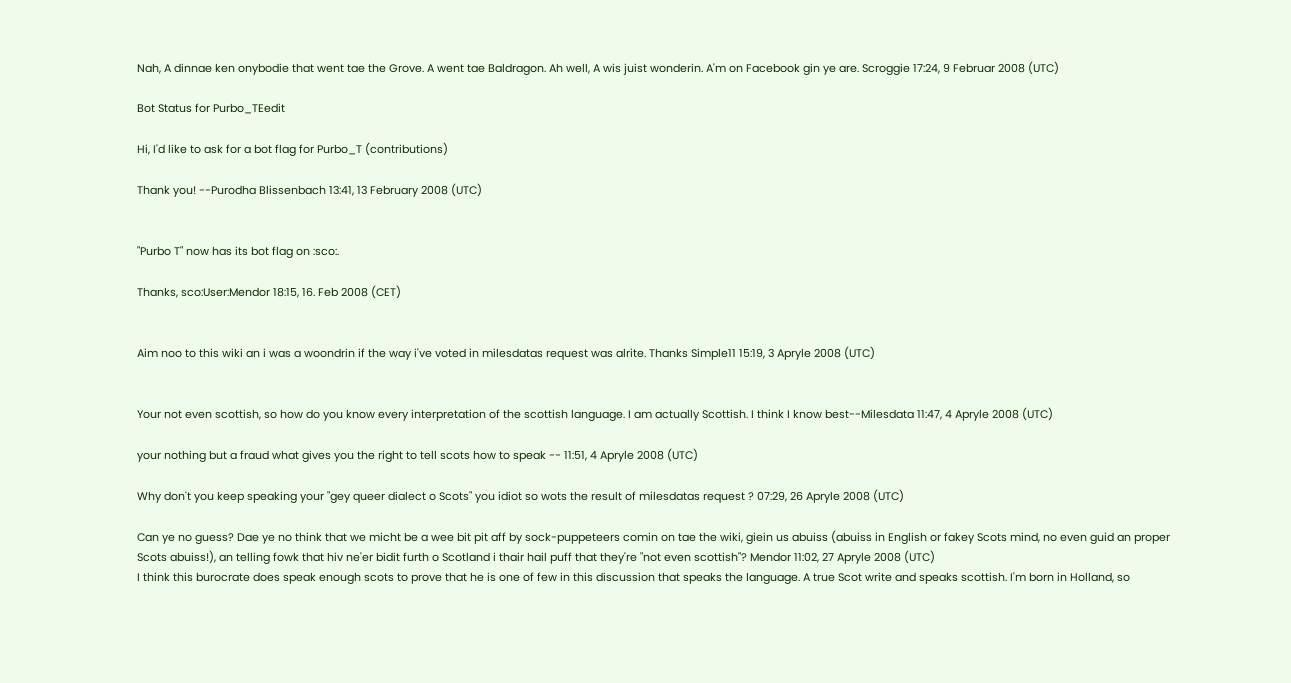Nah, A dinnae ken onybodie that went tae the Grove. A went tae Baldragon. Ah well, A wis juist wonderin. A'm on Facebook gin ye are. Scroggie 17:24, 9 Februar 2008 (UTC)

Bot Status for Purbo_TEedit

Hi, I'd like to ask for a bot flag for Purbo_T (contributions)

Thank you! --Purodha Blissenbach 13:41, 13 February 2008 (UTC)


"Purbo T" now has its bot flag on :sco:.

Thanks, sco:User:Mendor 18:15, 16. Feb 2008 (CET)


Aim noo to this wiki an i was a woondrin if the way i've voted in milesdatas request was alrite. Thanks Simple11 15:19, 3 Apryle 2008 (UTC)


Your not even scottish, so how do you know every interpretation of the scottish language. I am actually Scottish. I think I know best--Milesdata 11:47, 4 Apryle 2008 (UTC)

your nothing but a fraud what gives you the right to tell scots how to speak -- 11:51, 4 Apryle 2008 (UTC)

Why don't you keep speaking your "gey queer dialect o Scots" you idiot so wots the result of milesdatas request ? 07:29, 26 Apryle 2008 (UTC)

Can ye no guess? Dae ye no think that we micht be a wee bit pit aff by sock-puppeteers comin on tae the wiki, giein us abuiss (abuiss in English or fakey Scots mind, no even guid an proper Scots abuiss!), an telling fowk that hiv ne'er bidit furth o Scotland i thair hail puff that they're "not even scottish"? Mendor 11:02, 27 Apryle 2008 (UTC)
I think this burocrate does speak enough scots to prove that he is one of few in this discussion that speaks the language. A true Scot write and speaks scottish. I'm born in Holland, so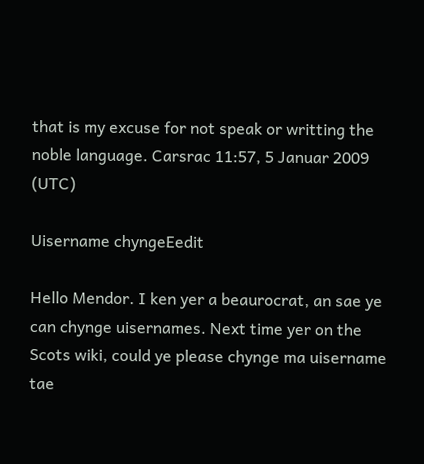that is my excuse for not speak or writting the noble language. Carsrac 11:57, 5 Januar 2009 (UTC)

Uisername chyngeEedit

Hello Mendor. I ken yer a beaurocrat, an sae ye can chynge uisernames. Next time yer on the Scots wiki, could ye please chynge ma uisername tae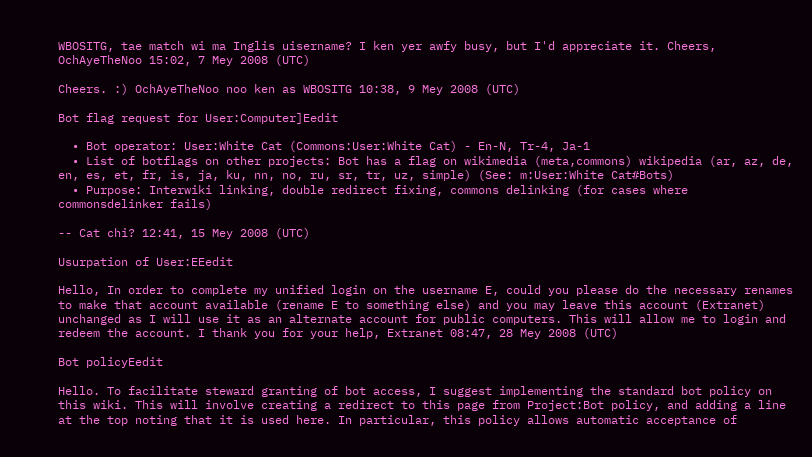WBOSITG, tae match wi ma Inglis uisername? I ken yer awfy busy, but I'd appreciate it. Cheers, OchAyeTheNoo 15:02, 7 Mey 2008 (UTC)

Cheers. :) OchAyeTheNoo noo ken as WBOSITG 10:38, 9 Mey 2008 (UTC)

Bot flag request for User:Computer]Eedit

  • Bot operator: User:White Cat (Commons:User:White Cat) - En-N, Tr-4, Ja-1
  • List of botflags on other projects: Bot has a flag on wikimedia (meta,commons) wikipedia (ar, az, de, en, es, et, fr, is, ja, ku, nn, no, ru, sr, tr, uz, simple) (See: m:User:White Cat#Bots)
  • Purpose: Interwiki linking, double redirect fixing, commons delinking (for cases where commonsdelinker fails)

-- Cat chi? 12:41, 15 Mey 2008 (UTC)

Usurpation of User:EEedit

Hello, In order to complete my unified login on the username E, could you please do the necessary renames to make that account available (rename E to something else) and you may leave this account (Extranet) unchanged as I will use it as an alternate account for public computers. This will allow me to login and redeem the account. I thank you for your help, Extranet 08:47, 28 Mey 2008 (UTC)

Bot policyEedit

Hello. To facilitate steward granting of bot access, I suggest implementing the standard bot policy on this wiki. This will involve creating a redirect to this page from Project:Bot policy, and adding a line at the top noting that it is used here. In particular, this policy allows automatic acceptance of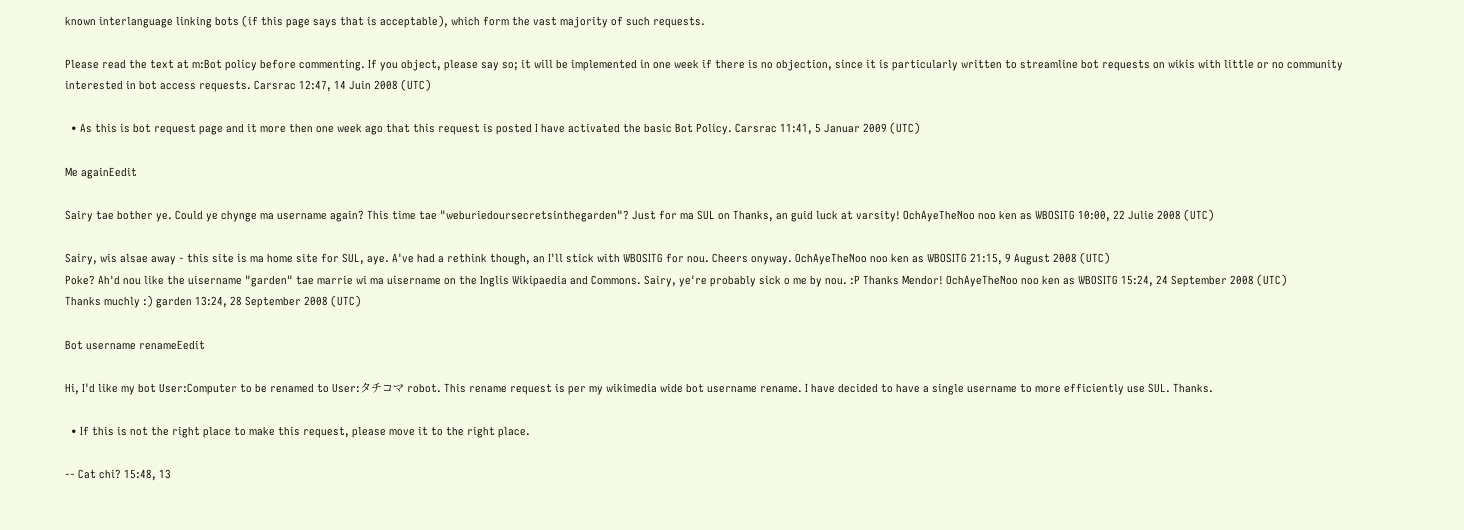known interlanguage linking bots (if this page says that is acceptable), which form the vast majority of such requests.

Please read the text at m:Bot policy before commenting. If you object, please say so; it will be implemented in one week if there is no objection, since it is particularly written to streamline bot requests on wikis with little or no community interested in bot access requests. Carsrac 12:47, 14 Juin 2008 (UTC)

  • As this is bot request page and it more then one week ago that this request is posted I have activated the basic Bot Policy. Carsrac 11:41, 5 Januar 2009 (UTC)

Me againEedit

Sairy tae bother ye. Could ye chynge ma username again? This time tae "weburiedoursecretsinthegarden"? Just for ma SUL on Thanks, an guid luck at varsity! OchAyeTheNoo noo ken as WBOSITG 10:00, 22 Julie 2008 (UTC)

Sairy, wis alsae away - this site is ma home site for SUL, aye. A've had a rethink though, an I'll stick with WBOSITG for nou. Cheers onyway. OchAyeTheNoo noo ken as WBOSITG 21:15, 9 August 2008 (UTC)
Poke? Ah'd nou like the uisername "garden" tae marrie wi ma uisername on the Inglis Wikipaedia and Commons. Sairy, ye're probably sick o me by nou. :P Thanks Mendor! OchAyeTheNoo noo ken as WBOSITG 15:24, 24 September 2008 (UTC)
Thanks muchly :) garden 13:24, 28 September 2008 (UTC)

Bot username renameEedit

Hi, I'd like my bot User:Computer to be renamed to User:タチコマ robot. This rename request is per my wikimedia wide bot username rename. I have decided to have a single username to more efficiently use SUL. Thanks.

  • If this is not the right place to make this request, please move it to the right place.

-- Cat chi? 15:48, 13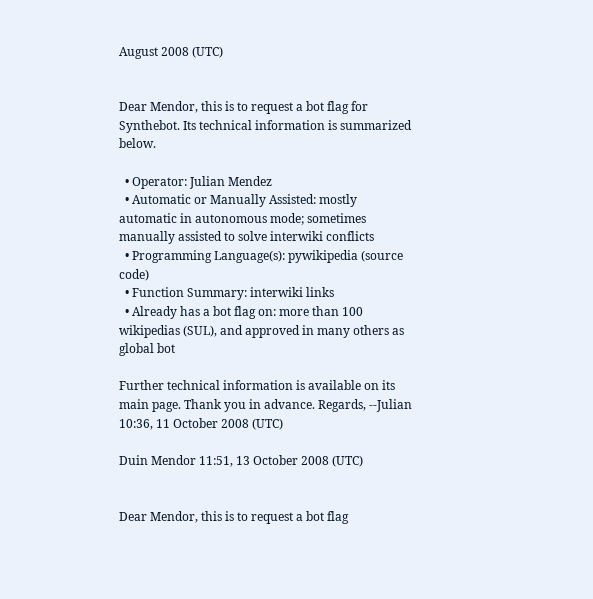August 2008 (UTC)


Dear Mendor, this is to request a bot flag for Synthebot. Its technical information is summarized below.

  • Operator: Julian Mendez
  • Automatic or Manually Assisted: mostly automatic in autonomous mode; sometimes manually assisted to solve interwiki conflicts
  • Programming Language(s): pywikipedia (source code)
  • Function Summary: interwiki links
  • Already has a bot flag on: more than 100 wikipedias (SUL), and approved in many others as global bot

Further technical information is available on its main page. Thank you in advance. Regards, --Julian 10:36, 11 October 2008 (UTC)

Duin Mendor 11:51, 13 October 2008 (UTC)


Dear Mendor, this is to request a bot flag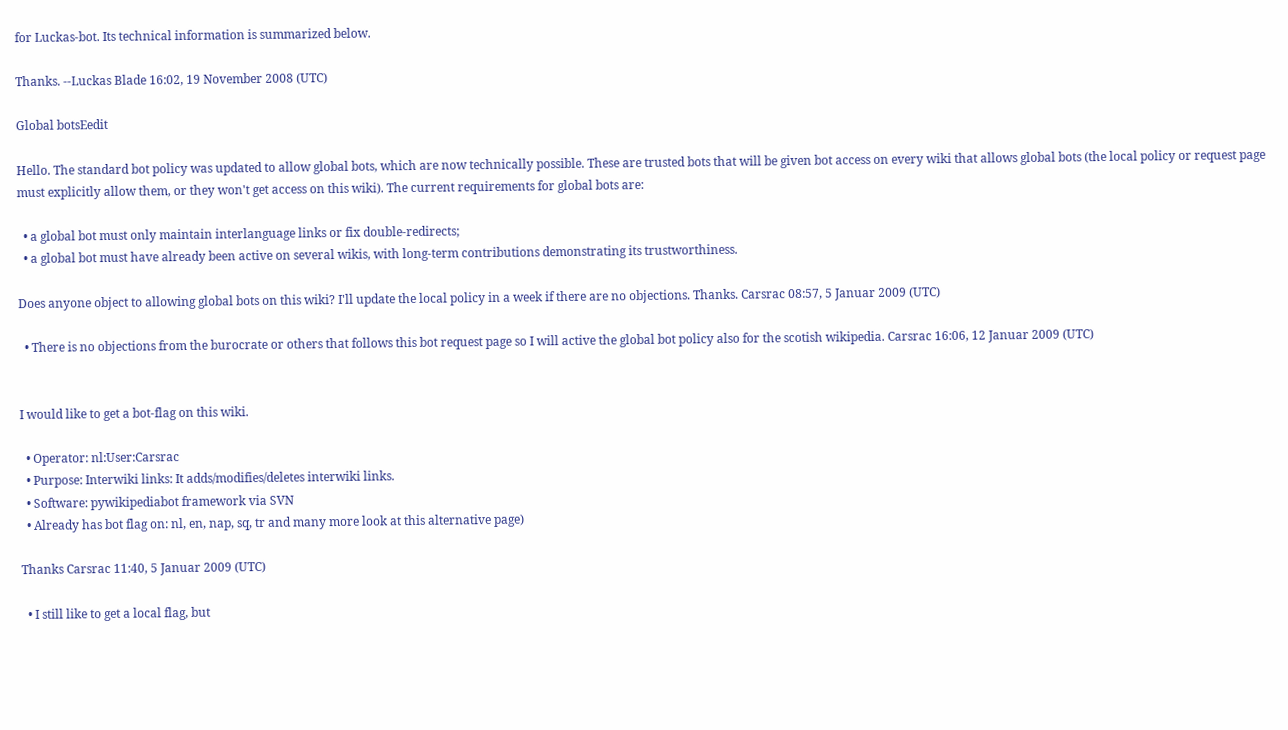for Luckas-bot. Its technical information is summarized below.

Thanks. --Luckas Blade 16:02, 19 November 2008 (UTC)

Global botsEedit

Hello. The standard bot policy was updated to allow global bots, which are now technically possible. These are trusted bots that will be given bot access on every wiki that allows global bots (the local policy or request page must explicitly allow them, or they won't get access on this wiki). The current requirements for global bots are:

  • a global bot must only maintain interlanguage links or fix double-redirects;
  • a global bot must have already been active on several wikis, with long-term contributions demonstrating its trustworthiness.

Does anyone object to allowing global bots on this wiki? I'll update the local policy in a week if there are no objections. Thanks. Carsrac 08:57, 5 Januar 2009 (UTC)

  • There is no objections from the burocrate or others that follows this bot request page so I will active the global bot policy also for the scotish wikipedia. Carsrac 16:06, 12 Januar 2009 (UTC)


I would like to get a bot-flag on this wiki.

  • Operator: nl:User:Carsrac
  • Purpose: Interwiki links: It adds/modifies/deletes interwiki links.
  • Software: pywikipediabot framework via SVN
  • Already has bot flag on: nl, en, nap, sq, tr and many more look at this alternative page)

Thanks Carsrac 11:40, 5 Januar 2009 (UTC)

  • I still like to get a local flag, but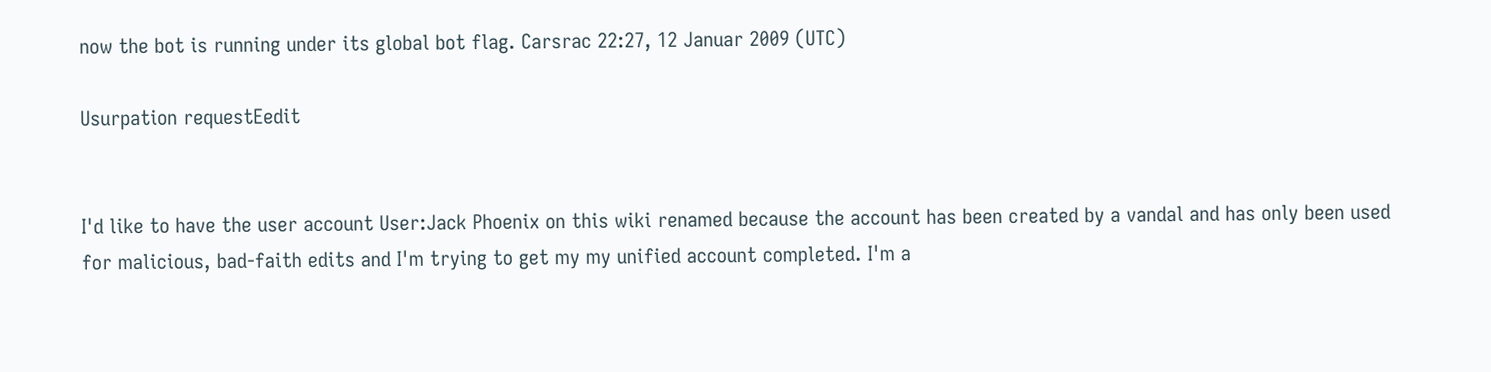now the bot is running under its global bot flag. Carsrac 22:27, 12 Januar 2009 (UTC)

Usurpation requestEedit


I'd like to have the user account User:Jack Phoenix on this wiki renamed because the account has been created by a vandal and has only been used for malicious, bad-faith edits and I'm trying to get my my unified account completed. I'm a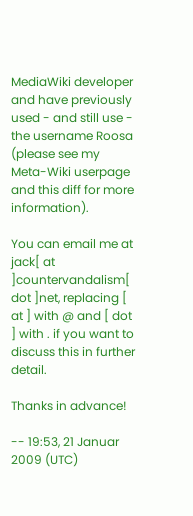MediaWiki developer and have previously used - and still use - the username Roosa (please see my Meta-Wiki userpage and this diff for more information).

You can email me at jack[ at ]countervandalism[ dot ]net, replacing [ at ] with @ and [ dot ] with . if you want to discuss this in further detail.

Thanks in advance!

-- 19:53, 21 Januar 2009 (UTC)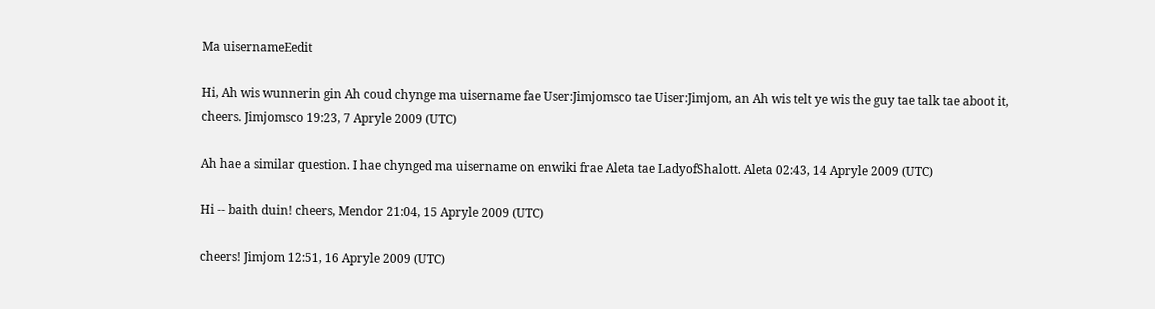Ma uisernameEedit

Hi, Ah wis wunnerin gin Ah coud chynge ma uisername fae User:Jimjomsco tae Uiser:Jimjom, an Ah wis telt ye wis the guy tae talk tae aboot it, cheers. Jimjomsco 19:23, 7 Apryle 2009 (UTC)

Ah hae a similar question. I hae chynged ma uisername on enwiki frae Aleta tae LadyofShalott. Aleta 02:43, 14 Apryle 2009 (UTC)

Hi -- baith duin! cheers, Mendor 21:04, 15 Apryle 2009 (UTC)

cheers! Jimjom 12:51, 16 Apryle 2009 (UTC)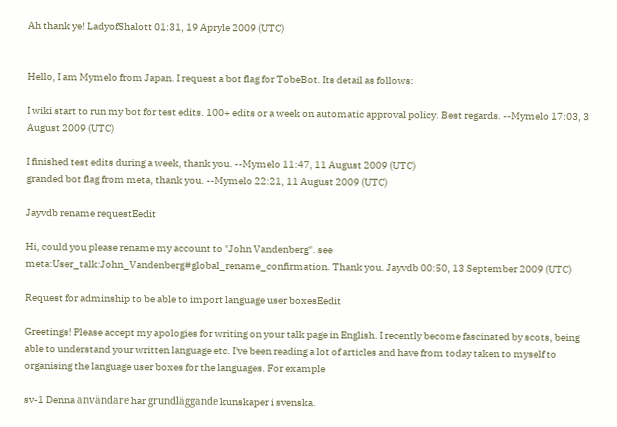Ah thank ye! LadyofShalott 01:31, 19 Apryle 2009 (UTC)


Hello, I am Mymelo from Japan. I request a bot flag for TobeBot. Its detail as follows:

I wiki start to run my bot for test edits. 100+ edits or a week on automatic approval policy. Best regards. --Mymelo 17:03, 3 August 2009 (UTC)

I finished test edits during a week, thank you. --Mymelo 11:47, 11 August 2009 (UTC)
granded bot flag from meta, thank you. --Mymelo 22:21, 11 August 2009 (UTC)

Jayvdb rename requestEedit

Hi, could you please rename my account to "John Vandenberg". see meta:User_talk:John_Vandenberg#global_rename_confirmation. Thank you. Jayvdb 00:50, 13 September 2009 (UTC)

Request for adminship to be able to import language user boxesEedit

Greetings! Please accept my apologies for writing on your talk page in English. I recently become fascinated by scots, being able to understand your written language etc. I've been reading a lot of articles and have from today taken to myself to organising the language user boxes for the languages. For example

sv-1 Denna användare har grundläggande kunskaper i svenska.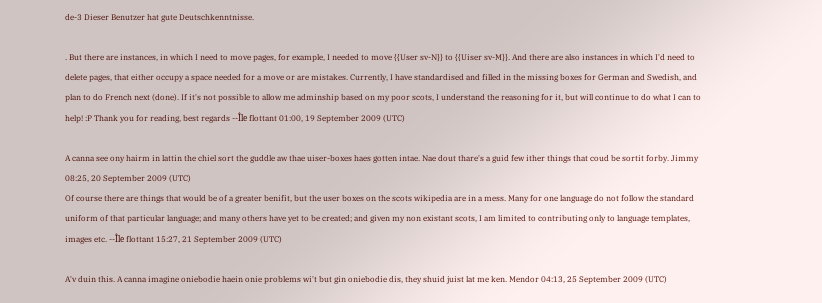de-3 Dieser Benutzer hat gute Deutschkenntnisse.

. But there are instances, in which I need to move pages, for example, I needed to move {{User sv-N}} to {{Uiser sv-M}}. And there are also instances in which I'd need to delete pages, that either occupy a space needed for a move or are mistakes. Currently, I have standardised and filled in the missing boxes for German and Swedish, and plan to do French next (done). If it's not possible to allow me adminship based on my poor scots, I understand the reasoning for it, but will continue to do what I can to help! :P Thank you for reading, best regards --Île flottant 01:00, 19 September 2009 (UTC)

A canna see ony hairm in lattin the chiel sort the guddle aw thae uiser-boxes haes gotten intae. Nae dout thare's a guid few ither things that coud be sortit forby. Jimmy 08:25, 20 September 2009 (UTC)
Of course there are things that would be of a greater benifit, but the user boxes on the scots wikipedia are in a mess. Many for one language do not follow the standard uniform of that particular language; and many others have yet to be created; and given my non existant scots, I am limited to contributing only to language templates, images etc. --Île flottant 15:27, 21 September 2009 (UTC)

A'v duin this. A canna imagine oniebodie haein onie problems wi't but gin oniebodie dis, they shuid juist lat me ken. Mendor 04:13, 25 September 2009 (UTC)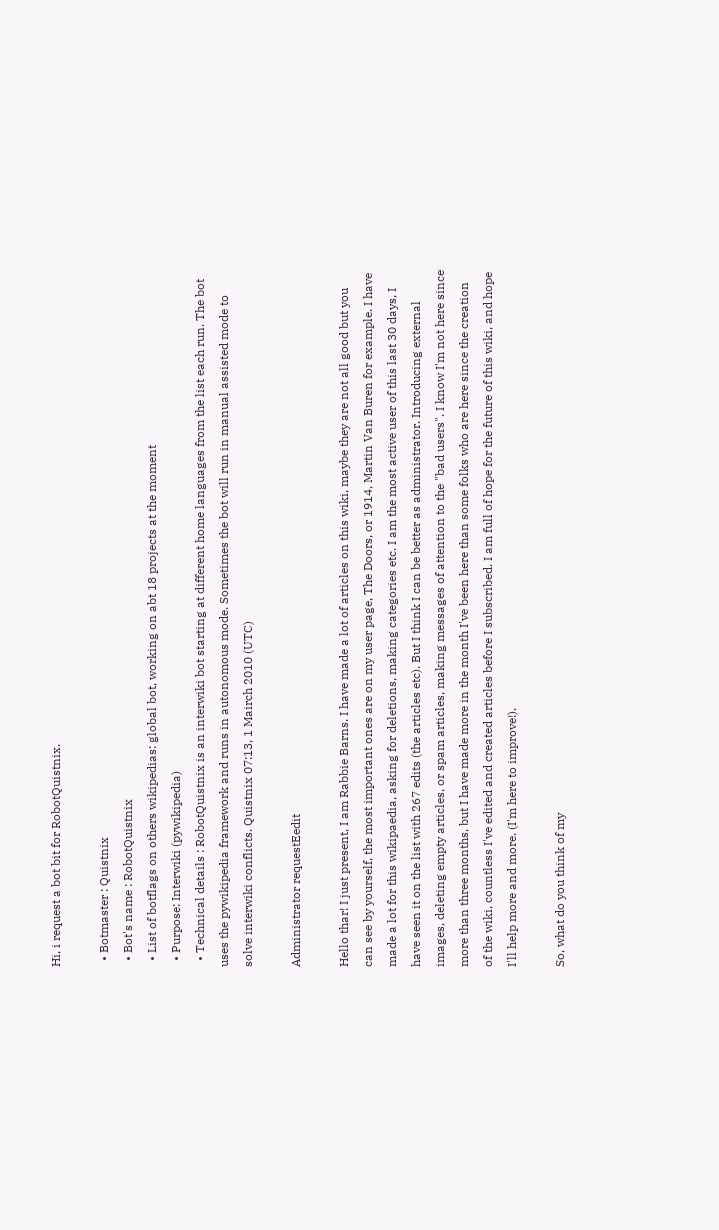Hi, i request a bot bit for RobotQuistnix.

  • Botmaster : Quistnix
  • Bot's name : RobotQuistnix
  • List of botflags on others wikipedias: global bot, working on abt 18 projects at the moment
  • Purpose: Interwiki (pywikipedia)
  • Technical details : RobotQuistnix is an interwiki bot starting at different home languages from the list each run. The bot uses the pywikipedia framework and runs in autonomous mode. Sometimes the bot will run in manual assisted mode to solve interwiki conflicts. Quistnix 07:13, 1 Mairch 2010 (UTC)

Administrator requestEedit

Hello thar! I just present, I am Rabbie Barns. I have made a lot of articles on this wiki, maybe they are not all good but you can see by yourself, the most important ones are on my user page, The Doors, or 1914, Martin Van Buren for example. I have made a lot for this wikipaedia, asking for deletions, making categories etc. I am the most active user of this last 30 days, I have seen it on the list with 267 edits (the articles etc). But I think I can be better as administrator. Introducing external images, deleting empty articles, or spam articles, making messages of attention to the "bad users". I know I'm not here since more than three months, but I have made more in the month I've been here than some folks who are here since the creation of the wiki, countless I've edited and created articles before I subscribed. I am full of hope for the future of this wiki, and hope I'll help more and more. (I'm here to improve!).

So, what do you think of my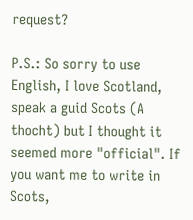request?

P.S.: So sorry to use English, I love Scotland, speak a guid Scots (A thocht) but I thought it seemed more "official". If you want me to write in Scots,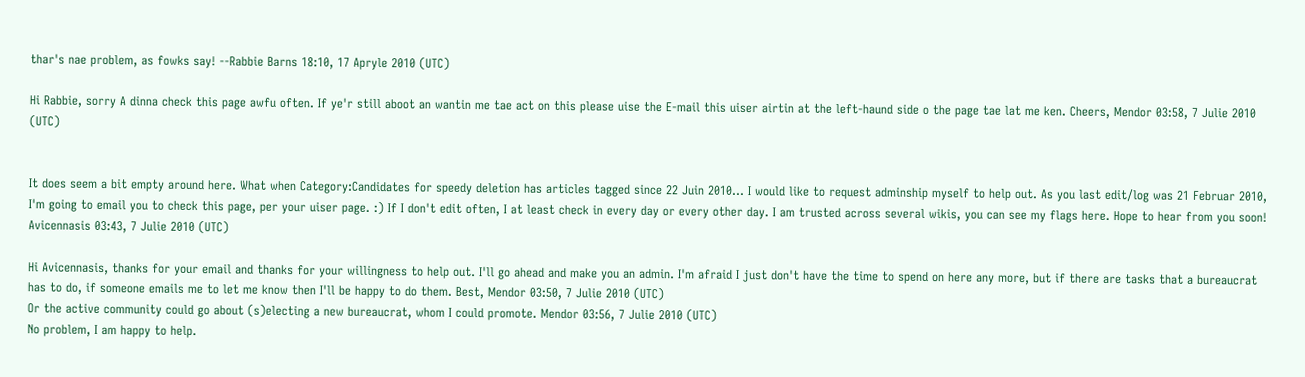thar's nae problem, as fowks say! --Rabbie Barns 18:10, 17 Apryle 2010 (UTC)

Hi Rabbie, sorry A dinna check this page awfu often. If ye'r still aboot an wantin me tae act on this please uise the E-mail this uiser airtin at the left-haund side o the page tae lat me ken. Cheers, Mendor 03:58, 7 Julie 2010 (UTC)


It does seem a bit empty around here. What when Category:Candidates for speedy deletion has articles tagged since 22 Juin 2010... I would like to request adminship myself to help out. As you last edit/log was 21 Februar 2010, I'm going to email you to check this page, per your uiser page. :) If I don't edit often, I at least check in every day or every other day. I am trusted across several wikis, you can see my flags here. Hope to hear from you soon! Avicennasis 03:43, 7 Julie 2010 (UTC)

Hi Avicennasis, thanks for your email and thanks for your willingness to help out. I'll go ahead and make you an admin. I'm afraid I just don't have the time to spend on here any more, but if there are tasks that a bureaucrat has to do, if someone emails me to let me know then I'll be happy to do them. Best, Mendor 03:50, 7 Julie 2010 (UTC)
Or the active community could go about (s)electing a new bureaucrat, whom I could promote. Mendor 03:56, 7 Julie 2010 (UTC)
No problem, I am happy to help.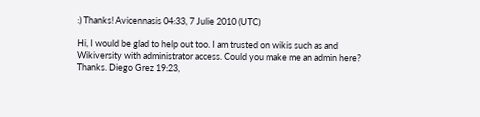:) Thanks! Avicennasis 04:33, 7 Julie 2010 (UTC)

Hi, I would be glad to help out too. I am trusted on wikis such as and Wikiversity with administrator access. Could you make me an admin here? Thanks. Diego Grez 19:23,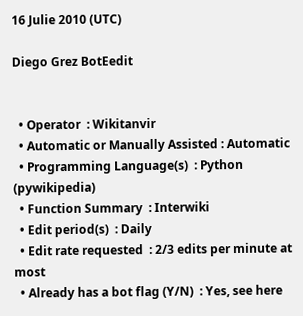16 Julie 2010 (UTC)

Diego Grez BotEedit


  • Operator  : Wikitanvir
  • Automatic or Manually Assisted : Automatic
  • Programming Language(s)  : Python (pywikipedia)
  • Function Summary  : Interwiki
  • Edit period(s)  : Daily
  • Edit rate requested  : 2/3 edits per minute at most
  • Already has a bot flag (Y/N)  : Yes, see here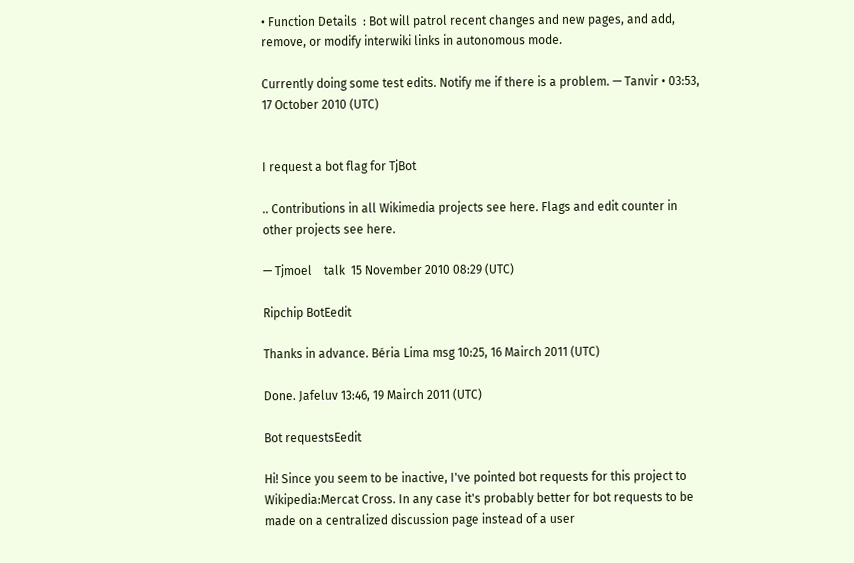• Function Details  : Bot will patrol recent changes and new pages, and add, remove, or modify interwiki links in autonomous mode.

Currently doing some test edits. Notify me if there is a problem. — Tanvir • 03:53, 17 October 2010 (UTC)


I request a bot flag for TjBot

.. Contributions in all Wikimedia projects see here. Flags and edit counter in other projects see here.

— Tjmoel    talk  15 November 2010 08:29 (UTC)

Ripchip BotEedit

Thanks in advance. Béria Lima msg 10:25, 16 Mairch 2011 (UTC)

Done. Jafeluv 13:46, 19 Mairch 2011 (UTC)

Bot requestsEedit

Hi! Since you seem to be inactive, I've pointed bot requests for this project to Wikipedia:Mercat Cross. In any case it's probably better for bot requests to be made on a centralized discussion page instead of a user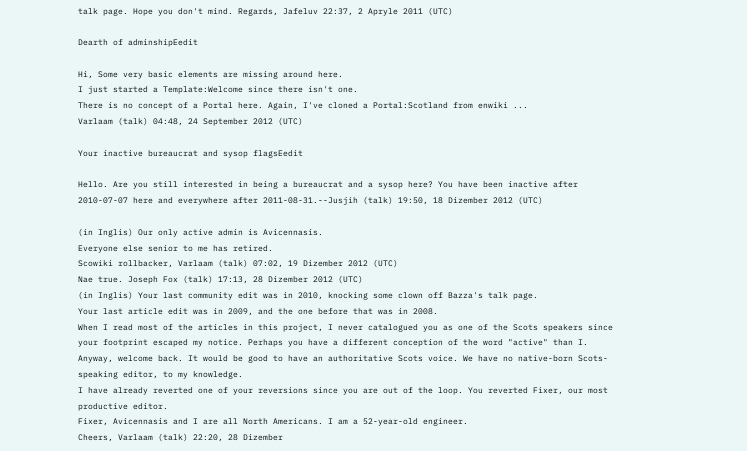talk page. Hope you don't mind. Regards, Jafeluv 22:37, 2 Apryle 2011 (UTC)

Dearth of adminshipEedit

Hi, Some very basic elements are missing around here.
I just started a Template:Welcome since there isn't one.
There is no concept of a Portal here. Again, I've cloned a Portal:Scotland from enwiki ...
Varlaam (talk) 04:48, 24 September 2012 (UTC)

Your inactive bureaucrat and sysop flagsEedit

Hello. Are you still interested in being a bureaucrat and a sysop here? You have been inactive after 2010-07-07 here and everywhere after 2011-08-31.--Jusjih (talk) 19:50, 18 Dizember 2012 (UTC)

(in Inglis) Our only active admin is Avicennasis.
Everyone else senior to me has retired.
Scowiki rollbacker, Varlaam (talk) 07:02, 19 Dizember 2012 (UTC)
Nae true. Joseph Fox (talk) 17:13, 28 Dizember 2012 (UTC)
(in Inglis) Your last community edit was in 2010, knocking some clown off Bazza's talk page.
Your last article edit was in 2009, and the one before that was in 2008.
When I read most of the articles in this project, I never catalogued you as one of the Scots speakers since your footprint escaped my notice. Perhaps you have a different conception of the word "active" than I.
Anyway, welcome back. It would be good to have an authoritative Scots voice. We have no native-born Scots-speaking editor, to my knowledge.
I have already reverted one of your reversions since you are out of the loop. You reverted Fixer, our most productive editor.
Fixer, Avicennasis and I are all North Americans. I am a 52-year-old engineer.
Cheers, Varlaam (talk) 22:20, 28 Dizember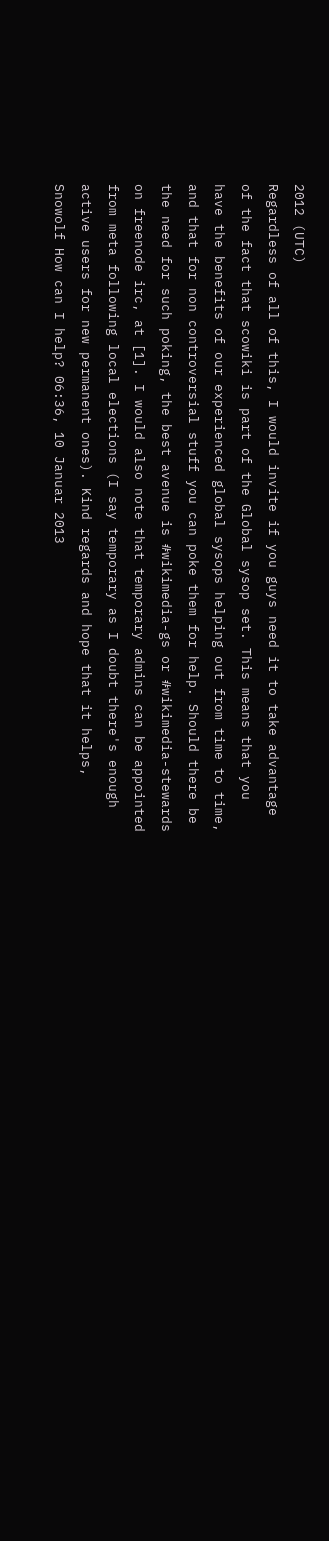2012 (UTC)
Regardless of all of this, I would invite if you guys need it to take advantage of the fact that scowiki is part of the Global sysop set. This means that you have the benefits of our experienced global sysops helping out from time to time, and that for non controversial stuff you can poke them for help. Should there be the need for such poking, the best avenue is #wikimedia-gs or #wikimedia-stewards on freenode irc, at [1]. I would also note that temporary admins can be appointed from meta following local elections (I say temporary as I doubt there's enough active users for new permanent ones). Kind regards and hope that it helps, Snowolf How can I help? 06:36, 10 Januar 2013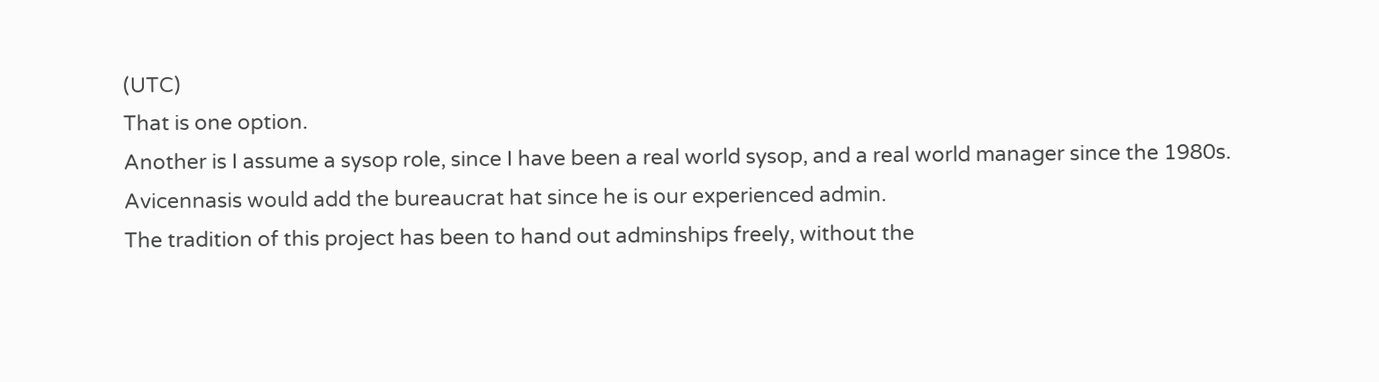(UTC)
That is one option.
Another is I assume a sysop role, since I have been a real world sysop, and a real world manager since the 1980s.
Avicennasis would add the bureaucrat hat since he is our experienced admin.
The tradition of this project has been to hand out adminships freely, without the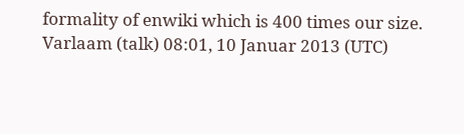formality of enwiki which is 400 times our size.
Varlaam (talk) 08:01, 10 Januar 2013 (UTC)